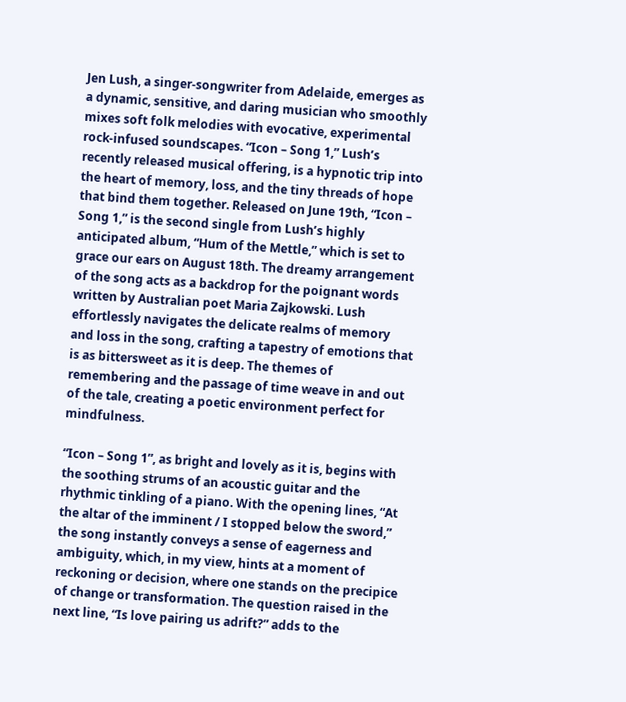Jen Lush, a singer-songwriter from Adelaide, emerges as a dynamic, sensitive, and daring musician who smoothly mixes soft folk melodies with evocative, experimental rock-infused soundscapes. “Icon – Song 1,” Lush’s recently released musical offering, is a hypnotic trip into the heart of memory, loss, and the tiny threads of hope that bind them together. Released on June 19th, “Icon – Song 1,” is the second single from Lush’s highly anticipated album, “Hum of the Mettle,” which is set to grace our ears on August 18th. The dreamy arrangement of the song acts as a backdrop for the poignant words written by Australian poet Maria Zajkowski. Lush effortlessly navigates the delicate realms of memory and loss in the song, crafting a tapestry of emotions that is as bittersweet as it is deep. The themes of remembering and the passage of time weave in and out of the tale, creating a poetic environment perfect for mindfulness.

“Icon – Song 1”, as bright and lovely as it is, begins with the soothing strums of an acoustic guitar and the rhythmic tinkling of a piano. With the opening lines, “At the altar of the imminent / I stopped below the sword,” the song instantly conveys a sense of eagerness and ambiguity, which, in my view, hints at a moment of reckoning or decision, where one stands on the precipice of change or transformation. The question raised in the next line, “Is love pairing us adrift?” adds to the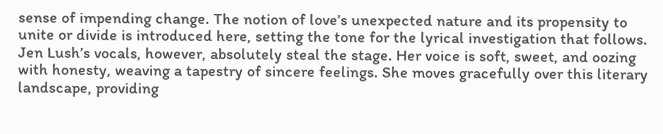sense of impending change. The notion of love’s unexpected nature and its propensity to unite or divide is introduced here, setting the tone for the lyrical investigation that follows. Jen Lush’s vocals, however, absolutely steal the stage. Her voice is soft, sweet, and oozing with honesty, weaving a tapestry of sincere feelings. She moves gracefully over this literary landscape, providing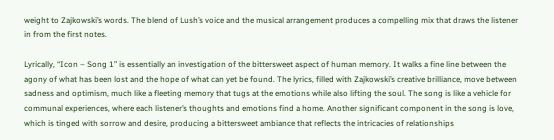weight to Zajkowski’s words. The blend of Lush’s voice and the musical arrangement produces a compelling mix that draws the listener in from the first notes.

Lyrically, “Icon – Song 1” is essentially an investigation of the bittersweet aspect of human memory. It walks a fine line between the agony of what has been lost and the hope of what can yet be found. The lyrics, filled with Zajkowski’s creative brilliance, move between sadness and optimism, much like a fleeting memory that tugs at the emotions while also lifting the soul. The song is like a vehicle for communal experiences, where each listener’s thoughts and emotions find a home. Another significant component in the song is love, which is tinged with sorrow and desire, producing a bittersweet ambiance that reflects the intricacies of relationships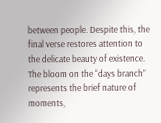between people. Despite this, the final verse restores attention to the delicate beauty of existence. The bloom on the “days branch” represents the brief nature of moments,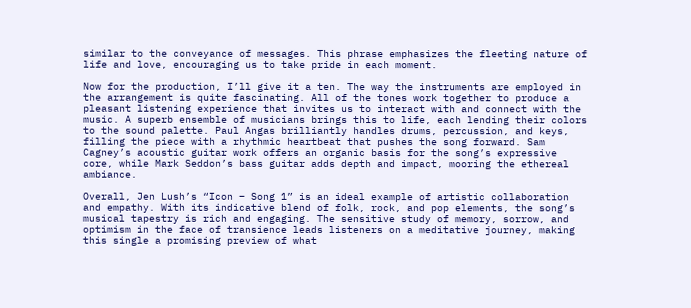similar to the conveyance of messages. This phrase emphasizes the fleeting nature of life and love, encouraging us to take pride in each moment.

Now for the production, I’ll give it a ten. The way the instruments are employed in the arrangement is quite fascinating. All of the tones work together to produce a pleasant listening experience that invites us to interact with and connect with the music. A superb ensemble of musicians brings this to life, each lending their colors to the sound palette. Paul Angas brilliantly handles drums, percussion, and keys, filling the piece with a rhythmic heartbeat that pushes the song forward. Sam Cagney’s acoustic guitar work offers an organic basis for the song’s expressive core, while Mark Seddon’s bass guitar adds depth and impact, mooring the ethereal ambiance.

Overall, Jen Lush’s “Icon – Song 1” is an ideal example of artistic collaboration and empathy. With its indicative blend of folk, rock, and pop elements, the song’s musical tapestry is rich and engaging. The sensitive study of memory, sorrow, and optimism in the face of transience leads listeners on a meditative journey, making this single a promising preview of what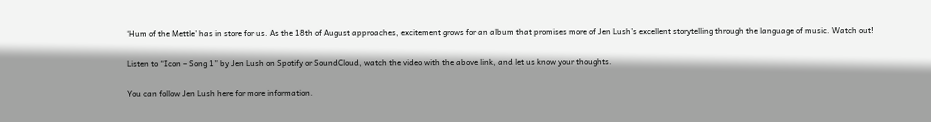‘Hum of the Mettle’ has in store for us. As the 18th of August approaches, excitement grows for an album that promises more of Jen Lush’s excellent storytelling through the language of music. Watch out!

Listen to “Icon – Song 1” by Jen Lush on Spotify or SoundCloud, watch the video with the above link, and let us know your thoughts.

You can follow Jen Lush here for more information.